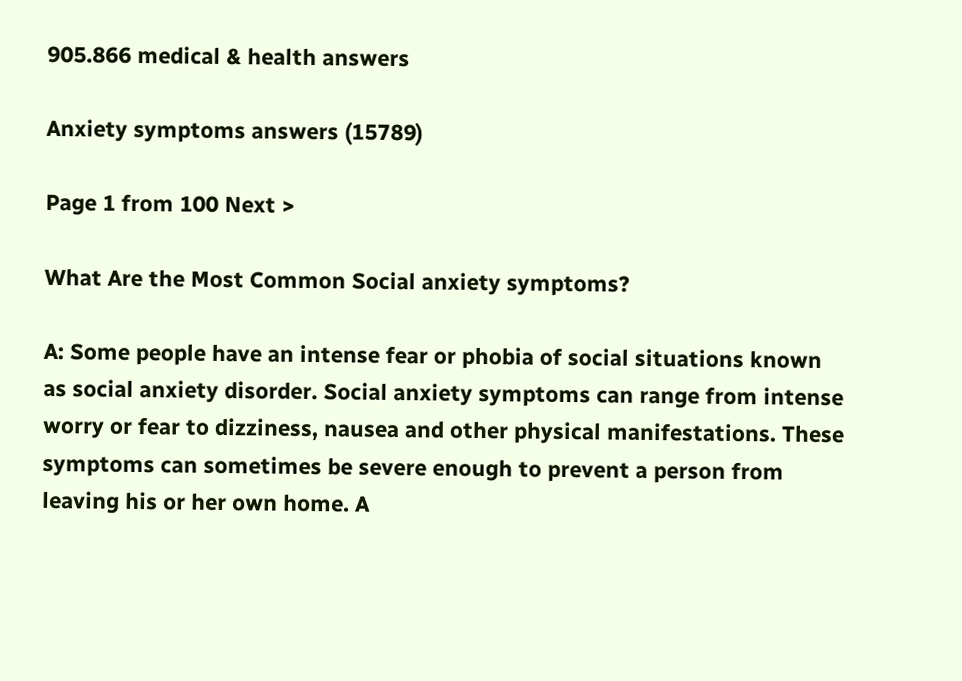905.866 medical & health answers

Anxiety symptoms answers (15789)

Page 1 from 100 Next >

What Are the Most Common Social anxiety symptoms?

A: Some people have an intense fear or phobia of social situations known as social anxiety disorder. Social anxiety symptoms can range from intense worry or fear to dizziness, nausea and other physical manifestations. These symptoms can sometimes be severe enough to prevent a person from leaving his or her own home. A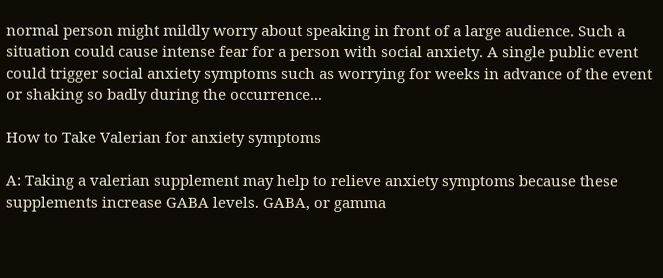normal person might mildly worry about speaking in front of a large audience. Such a situation could cause intense fear for a person with social anxiety. A single public event could trigger social anxiety symptoms such as worrying for weeks in advance of the event or shaking so badly during the occurrence...

How to Take Valerian for anxiety symptoms

A: Taking a valerian supplement may help to relieve anxiety symptoms because these supplements increase GABA levels. GABA, or gamma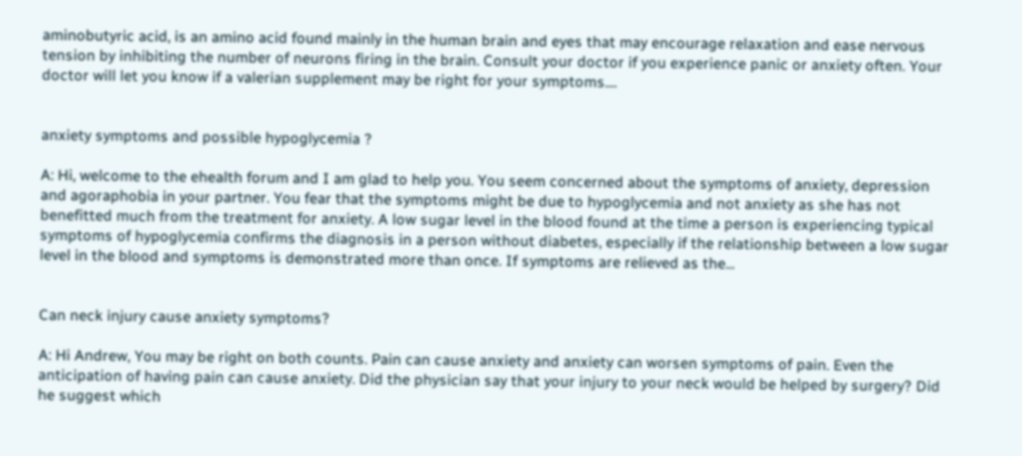aminobutyric acid, is an amino acid found mainly in the human brain and eyes that may encourage relaxation and ease nervous tension by inhibiting the number of neurons firing in the brain. Consult your doctor if you experience panic or anxiety often. Your doctor will let you know if a valerian supplement may be right for your symptoms....


anxiety symptoms and possible hypoglycemia ?

A: Hi, welcome to the ehealth forum and I am glad to help you. You seem concerned about the symptoms of anxiety, depression and agoraphobia in your partner. You fear that the symptoms might be due to hypoglycemia and not anxiety as she has not benefitted much from the treatment for anxiety. A low sugar level in the blood found at the time a person is experiencing typical symptoms of hypoglycemia confirms the diagnosis in a person without diabetes, especially if the relationship between a low sugar level in the blood and symptoms is demonstrated more than once. If symptoms are relieved as the...


Can neck injury cause anxiety symptoms?

A: Hi Andrew, You may be right on both counts. Pain can cause anxiety and anxiety can worsen symptoms of pain. Even the anticipation of having pain can cause anxiety. Did the physician say that your injury to your neck would be helped by surgery? Did he suggest which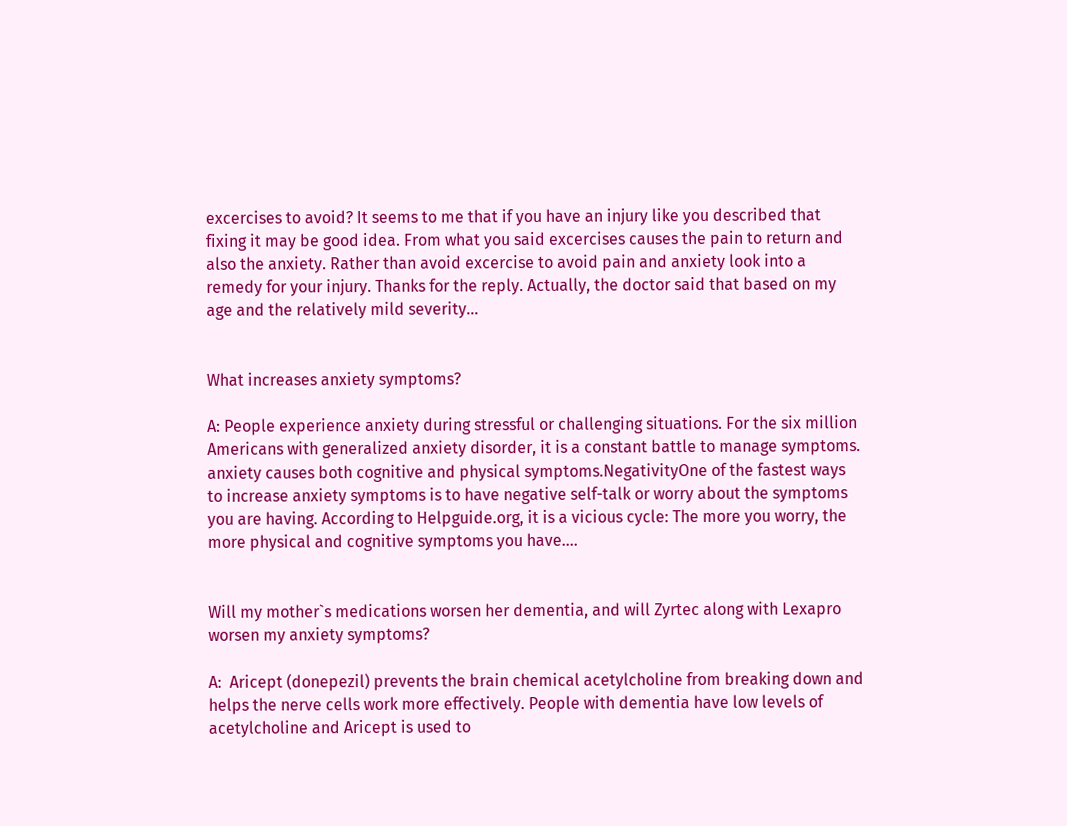excercises to avoid? It seems to me that if you have an injury like you described that fixing it may be good idea. From what you said excercises causes the pain to return and also the anxiety. Rather than avoid excercise to avoid pain and anxiety look into a remedy for your injury. Thanks for the reply. Actually, the doctor said that based on my age and the relatively mild severity...


What increases anxiety symptoms?

A: People experience anxiety during stressful or challenging situations. For the six million Americans with generalized anxiety disorder, it is a constant battle to manage symptoms. anxiety causes both cognitive and physical symptoms.NegativityOne of the fastest ways to increase anxiety symptoms is to have negative self-talk or worry about the symptoms you are having. According to Helpguide.org, it is a vicious cycle: The more you worry, the more physical and cognitive symptoms you have....


Will my mother`s medications worsen her dementia, and will Zyrtec along with Lexapro worsen my anxiety symptoms?

A:  Aricept (donepezil) prevents the brain chemical acetylcholine from breaking down and helps the nerve cells work more effectively. People with dementia have low levels of acetylcholine and Aricept is used to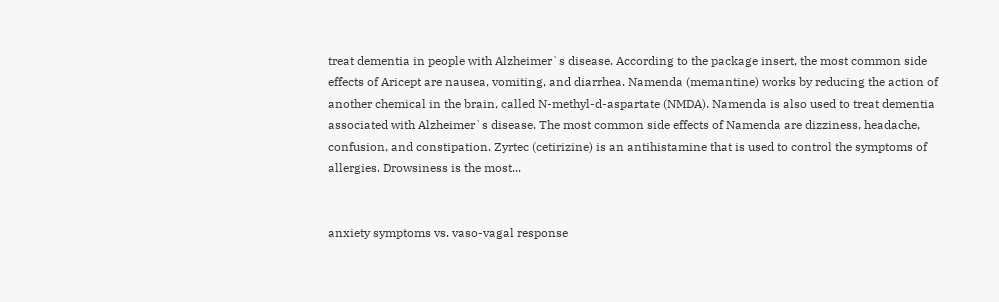treat dementia in people with Alzheimer`s disease. According to the package insert, the most common side effects of Aricept are nausea, vomiting, and diarrhea. Namenda (memantine) works by reducing the action of another chemical in the brain, called N-methyl-d-aspartate (NMDA). Namenda is also used to treat dementia associated with Alzheimer`s disease. The most common side effects of Namenda are dizziness, headache, confusion, and constipation. Zyrtec (cetirizine) is an antihistamine that is used to control the symptoms of allergies. Drowsiness is the most...


anxiety symptoms vs. vaso-vagal response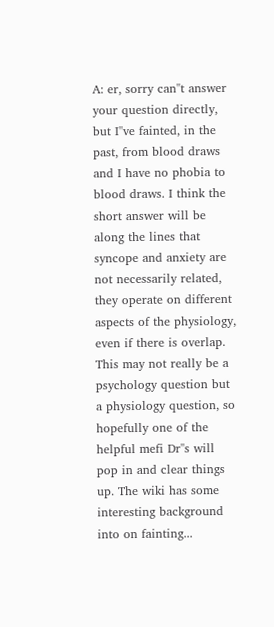A: er, sorry can''t answer your question directly, but I''ve fainted, in the past, from blood draws and I have no phobia to blood draws. I think the short answer will be along the lines that syncope and anxiety are not necessarily related, they operate on different aspects of the physiology, even if there is overlap. This may not really be a psychology question but a physiology question, so hopefully one of the helpful mefi Dr''s will pop in and clear things up. The wiki has some interesting background into on fainting...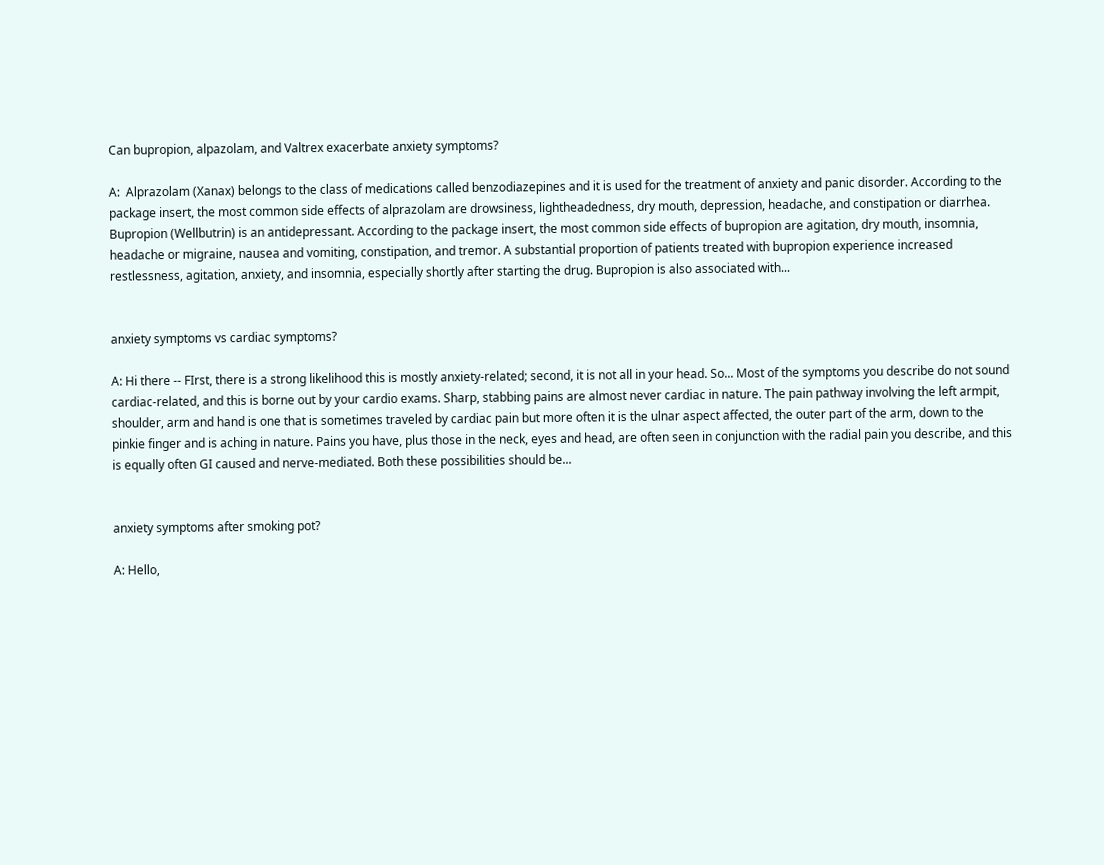Can bupropion, alpazolam, and Valtrex exacerbate anxiety symptoms?

A:  Alprazolam (Xanax) belongs to the class of medications called benzodiazepines and it is used for the treatment of anxiety and panic disorder. According to the package insert, the most common side effects of alprazolam are drowsiness, lightheadedness, dry mouth, depression, headache, and constipation or diarrhea. Bupropion (Wellbutrin) is an antidepressant. According to the package insert, the most common side effects of bupropion are agitation, dry mouth, insomnia, headache or migraine, nausea and vomiting, constipation, and tremor. A substantial proportion of patients treated with bupropion experience increased restlessness, agitation, anxiety, and insomnia, especially shortly after starting the drug. Bupropion is also associated with...


anxiety symptoms vs cardiac symptoms?

A: Hi there -- FIrst, there is a strong likelihood this is mostly anxiety-related; second, it is not all in your head. So... Most of the symptoms you describe do not sound cardiac-related, and this is borne out by your cardio exams. Sharp, stabbing pains are almost never cardiac in nature. The pain pathway involving the left armpit, shoulder, arm and hand is one that is sometimes traveled by cardiac pain but more often it is the ulnar aspect affected, the outer part of the arm, down to the pinkie finger and is aching in nature. Pains you have, plus those in the neck, eyes and head, are often seen in conjunction with the radial pain you describe, and this is equally often GI caused and nerve-mediated. Both these possibilities should be...


anxiety symptoms after smoking pot?

A: Hello,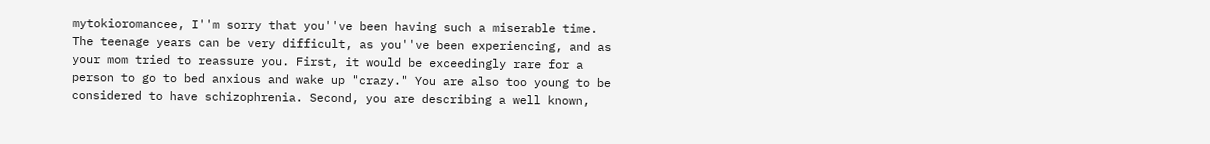mytokioromancee, I''m sorry that you''ve been having such a miserable time. The teenage years can be very difficult, as you''ve been experiencing, and as your mom tried to reassure you. First, it would be exceedingly rare for a person to go to bed anxious and wake up "crazy." You are also too young to be considered to have schizophrenia. Second, you are describing a well known,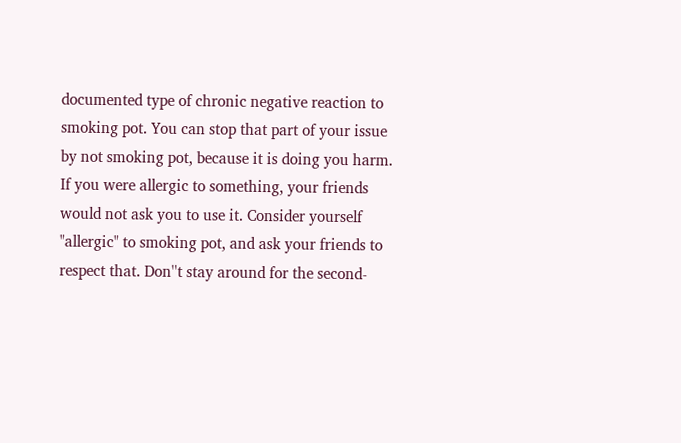documented type of chronic negative reaction to smoking pot. You can stop that part of your issue by not smoking pot, because it is doing you harm. If you were allergic to something, your friends would not ask you to use it. Consider yourself "allergic" to smoking pot, and ask your friends to respect that. Don''t stay around for the second-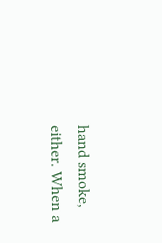hand smoke, either. When a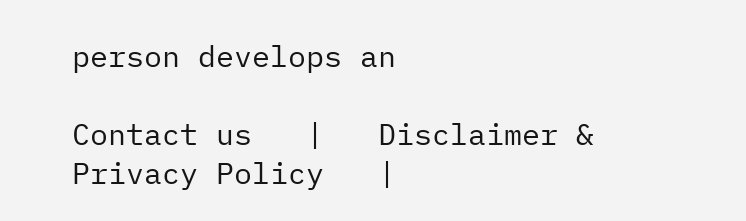person develops an

Contact us   |   Disclaimer & Privacy Policy   |